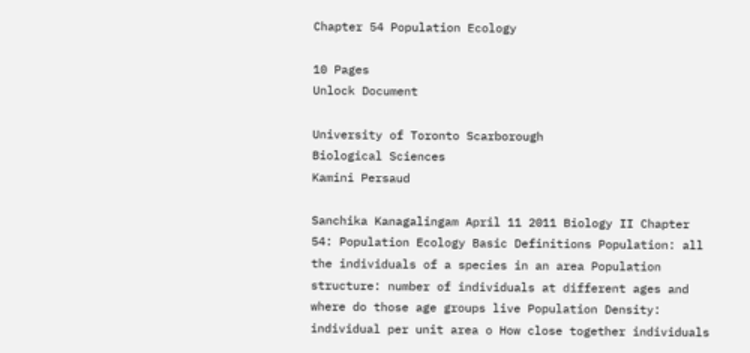Chapter 54 Population Ecology

10 Pages
Unlock Document

University of Toronto Scarborough
Biological Sciences
Kamini Persaud

Sanchika Kanagalingam April 11 2011 Biology II Chapter 54: Population Ecology Basic Definitions Population: all the individuals of a species in an area Population structure: number of individuals at different ages and where do those age groups live Population Density: individual per unit area o How close together individuals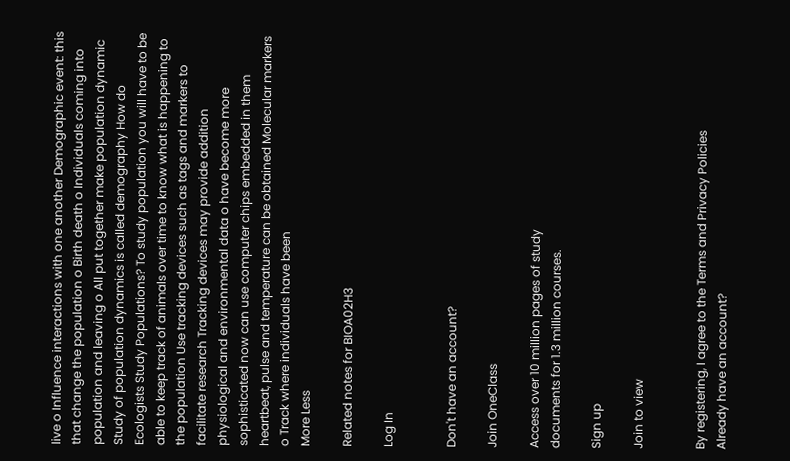live o Influence interactions with one another Demographic event: this that change the population o Birth death o Individuals coming into population and leaving o All put together make population dynamic Study of population dynamics is called demography How do Ecologists Study Populations? To study population you will have to be able to keep track of animals over time to know what is happening to the population Use tracking devices such as tags and markers to facilitate research Tracking devices may provide addition physiological and environmental data o have become more sophisticated now can use computer chips embedded in them heartbeat, pulse and temperature can be obtained Molecular markers o Track where individuals have been
More Less

Related notes for BIOA02H3

Log In


Don't have an account?

Join OneClass

Access over 10 million pages of study
documents for 1.3 million courses.

Sign up

Join to view


By registering, I agree to the Terms and Privacy Policies
Already have an account?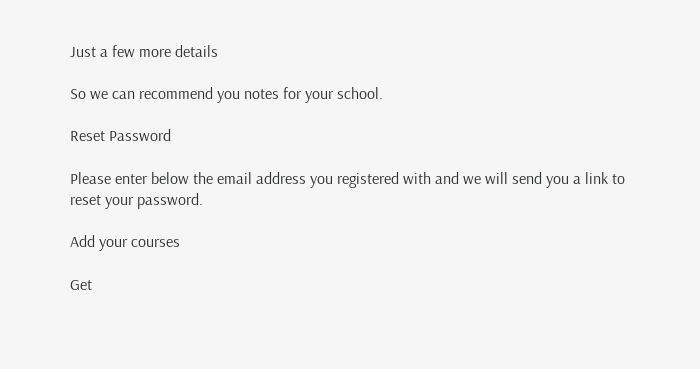Just a few more details

So we can recommend you notes for your school.

Reset Password

Please enter below the email address you registered with and we will send you a link to reset your password.

Add your courses

Get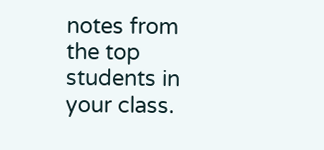notes from the top students in your class.